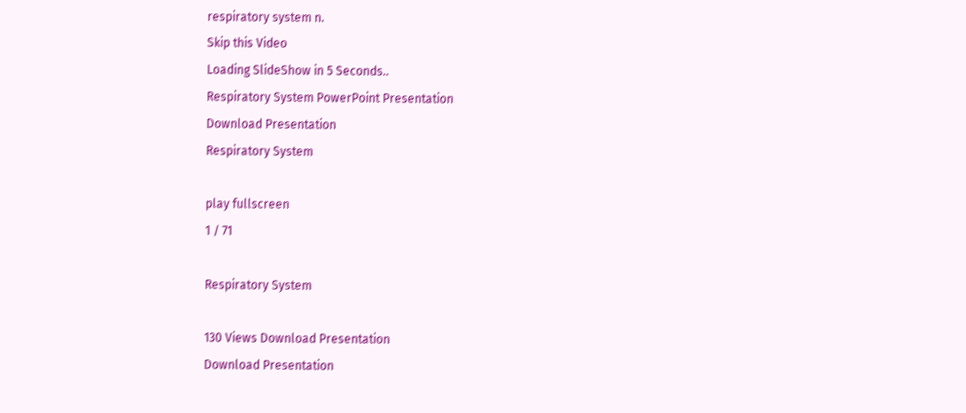respiratory system n.
Skip this Video
Loading SlideShow in 5 Seconds..
Respiratory System PowerPoint Presentation
Download Presentation
Respiratory System

play fullscreen
1 / 71

Respiratory System

130 Views Download Presentation
Download Presentation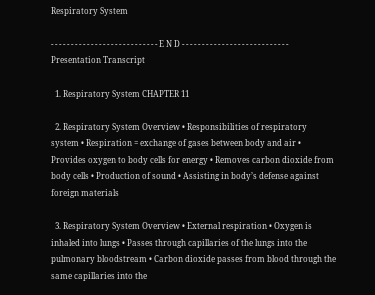Respiratory System

- - - - - - - - - - - - - - - - - - - - - - - - - - - E N D - - - - - - - - - - - - - - - - - - - - - - - - - - -
Presentation Transcript

  1. Respiratory System CHAPTER 11

  2. Respiratory System Overview • Responsibilities of respiratory system • Respiration = exchange of gases between body and air • Provides oxygen to body cells for energy • Removes carbon dioxide from body cells • Production of sound • Assisting in body’s defense against foreign materials

  3. Respiratory System Overview • External respiration • Oxygen is inhaled into lungs • Passes through capillaries of the lungs into the pulmonary bloodstream • Carbon dioxide passes from blood through the same capillaries into the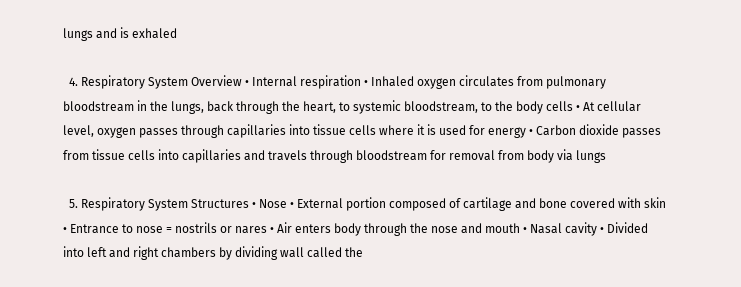lungs and is exhaled

  4. Respiratory System Overview • Internal respiration • Inhaled oxygen circulates from pulmonary bloodstream in the lungs, back through the heart, to systemic bloodstream, to the body cells • At cellular level, oxygen passes through capillaries into tissue cells where it is used for energy • Carbon dioxide passes from tissue cells into capillaries and travels through bloodstream for removal from body via lungs

  5. Respiratory System Structures • Nose • External portion composed of cartilage and bone covered with skin • Entrance to nose = nostrils or nares • Air enters body through the nose and mouth • Nasal cavity • Divided into left and right chambers by dividing wall called the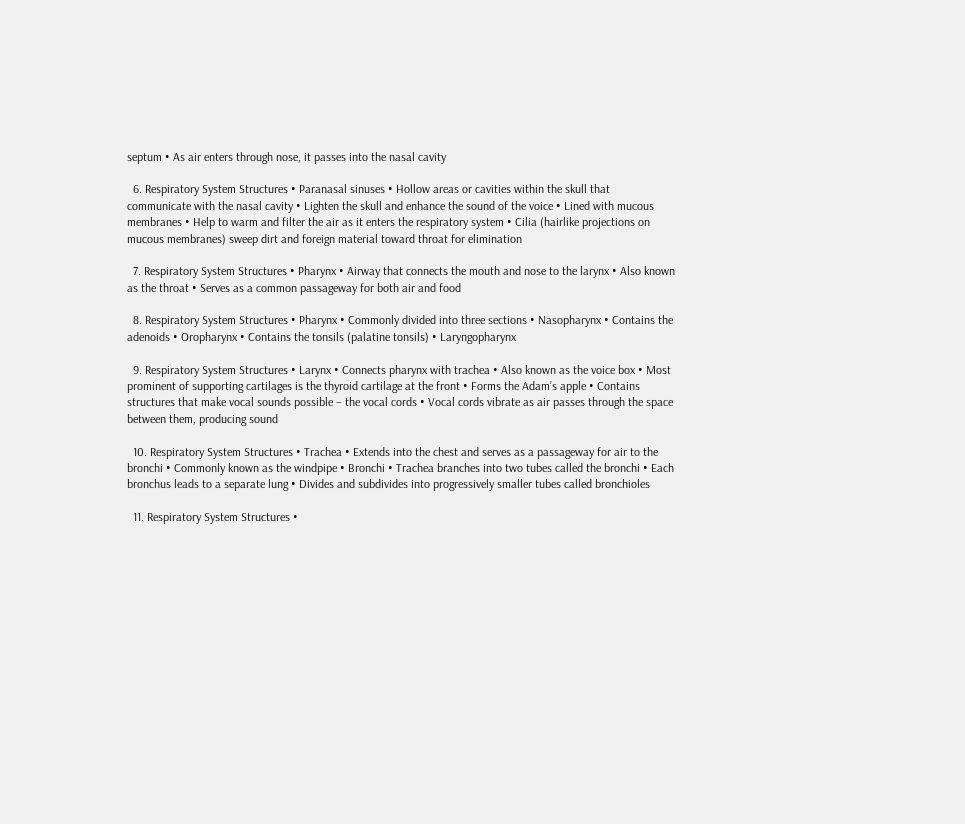septum • As air enters through nose, it passes into the nasal cavity

  6. Respiratory System Structures • Paranasal sinuses • Hollow areas or cavities within the skull that communicate with the nasal cavity • Lighten the skull and enhance the sound of the voice • Lined with mucous membranes • Help to warm and filter the air as it enters the respiratory system • Cilia (hairlike projections on mucous membranes) sweep dirt and foreign material toward throat for elimination

  7. Respiratory System Structures • Pharynx • Airway that connects the mouth and nose to the larynx • Also known as the throat • Serves as a common passageway for both air and food

  8. Respiratory System Structures • Pharynx • Commonly divided into three sections • Nasopharynx • Contains the adenoids • Oropharynx • Contains the tonsils (palatine tonsils) • Laryngopharynx

  9. Respiratory System Structures • Larynx • Connects pharynx with trachea • Also known as the voice box • Most prominent of supporting cartilages is the thyroid cartilage at the front • Forms the Adam’s apple • Contains structures that make vocal sounds possible – the vocal cords • Vocal cords vibrate as air passes through the space between them, producing sound

  10. Respiratory System Structures • Trachea • Extends into the chest and serves as a passageway for air to the bronchi • Commonly known as the windpipe • Bronchi • Trachea branches into two tubes called the bronchi • Each bronchus leads to a separate lung • Divides and subdivides into progressively smaller tubes called bronchioles

  11. Respiratory System Structures •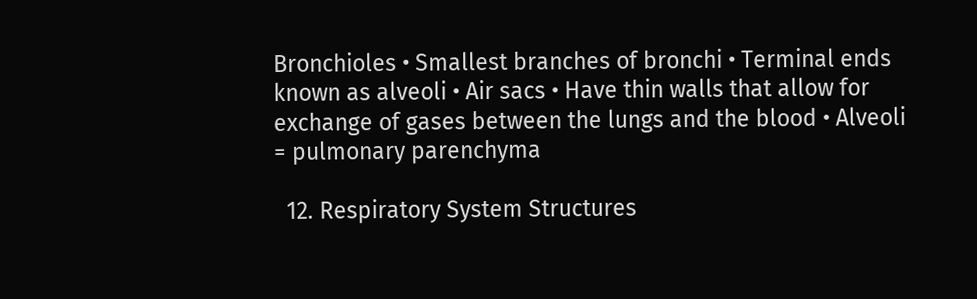Bronchioles • Smallest branches of bronchi • Terminal ends known as alveoli • Air sacs • Have thin walls that allow for exchange of gases between the lungs and the blood • Alveoli = pulmonary parenchyma

  12. Respiratory System Structures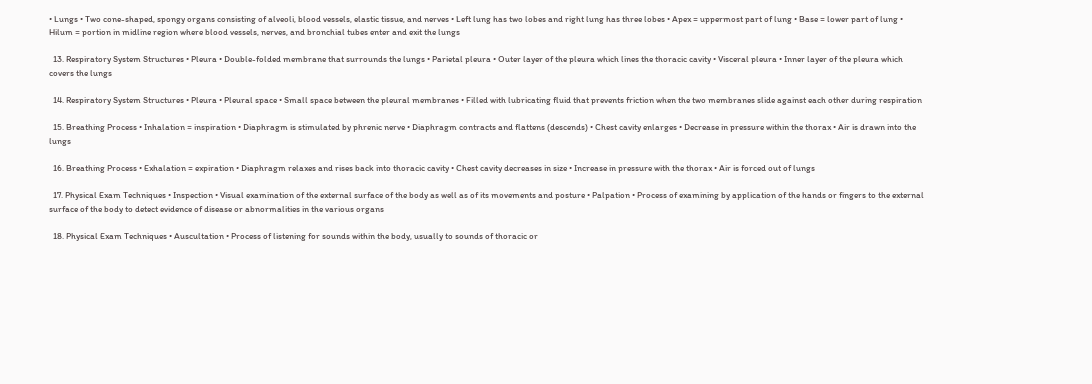• Lungs • Two cone-shaped, spongy organs consisting of alveoli, blood vessels, elastic tissue, and nerves • Left lung has two lobes and right lung has three lobes • Apex = uppermost part of lung • Base = lower part of lung • Hilum = portion in midline region where blood vessels, nerves, and bronchial tubes enter and exit the lungs

  13. Respiratory System Structures • Pleura • Double-folded membrane that surrounds the lungs • Parietal pleura • Outer layer of the pleura which lines the thoracic cavity • Visceral pleura • Inner layer of the pleura which covers the lungs

  14. Respiratory System Structures • Pleura • Pleural space • Small space between the pleural membranes • Filled with lubricating fluid that prevents friction when the two membranes slide against each other during respiration

  15. Breathing Process • Inhalation = inspiration • Diaphragm is stimulated by phrenic nerve • Diaphragm contracts and flattens (descends) • Chest cavity enlarges • Decrease in pressure within the thorax • Air is drawn into the lungs

  16. Breathing Process • Exhalation = expiration • Diaphragm relaxes and rises back into thoracic cavity • Chest cavity decreases in size • Increase in pressure with the thorax • Air is forced out of lungs

  17. Physical Exam Techniques • Inspection • Visual examination of the external surface of the body as well as of its movements and posture • Palpation • Process of examining by application of the hands or fingers to the external surface of the body to detect evidence of disease or abnormalities in the various organs

  18. Physical Exam Techniques • Auscultation • Process of listening for sounds within the body, usually to sounds of thoracic or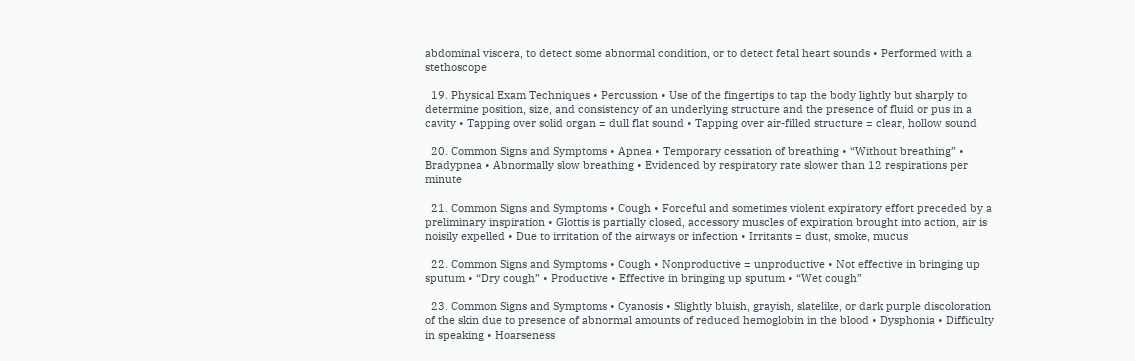abdominal viscera, to detect some abnormal condition, or to detect fetal heart sounds • Performed with a stethoscope

  19. Physical Exam Techniques • Percussion • Use of the fingertips to tap the body lightly but sharply to determine position, size, and consistency of an underlying structure and the presence of fluid or pus in a cavity • Tapping over solid organ = dull flat sound • Tapping over air-filled structure = clear, hollow sound

  20. Common Signs and Symptoms • Apnea • Temporary cessation of breathing • “Without breathing” • Bradypnea • Abnormally slow breathing • Evidenced by respiratory rate slower than 12 respirations per minute

  21. Common Signs and Symptoms • Cough • Forceful and sometimes violent expiratory effort preceded by a preliminary inspiration • Glottis is partially closed, accessory muscles of expiration brought into action, air is noisily expelled • Due to irritation of the airways or infection • Irritants = dust, smoke, mucus

  22. Common Signs and Symptoms • Cough • Nonproductive = unproductive • Not effective in bringing up sputum • “Dry cough” • Productive • Effective in bringing up sputum • “Wet cough”

  23. Common Signs and Symptoms • Cyanosis • Slightly bluish, grayish, slatelike, or dark purple discoloration of the skin due to presence of abnormal amounts of reduced hemoglobin in the blood • Dysphonia • Difficulty in speaking • Hoarseness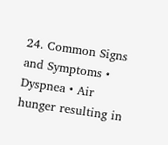24. Common Signs and Symptoms • Dyspnea • Air hunger resulting in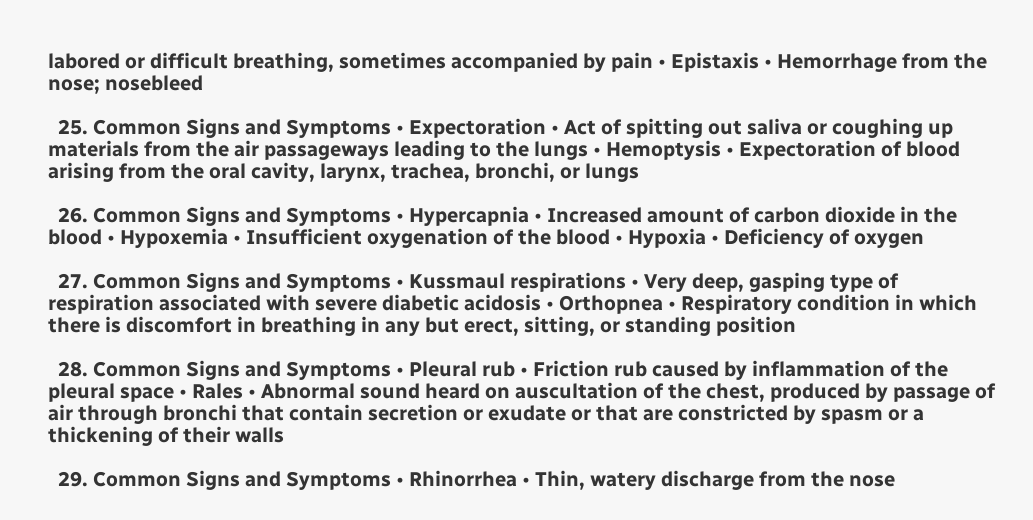labored or difficult breathing, sometimes accompanied by pain • Epistaxis • Hemorrhage from the nose; nosebleed

  25. Common Signs and Symptoms • Expectoration • Act of spitting out saliva or coughing up materials from the air passageways leading to the lungs • Hemoptysis • Expectoration of blood arising from the oral cavity, larynx, trachea, bronchi, or lungs

  26. Common Signs and Symptoms • Hypercapnia • Increased amount of carbon dioxide in the blood • Hypoxemia • Insufficient oxygenation of the blood • Hypoxia • Deficiency of oxygen

  27. Common Signs and Symptoms • Kussmaul respirations • Very deep, gasping type of respiration associated with severe diabetic acidosis • Orthopnea • Respiratory condition in which there is discomfort in breathing in any but erect, sitting, or standing position

  28. Common Signs and Symptoms • Pleural rub • Friction rub caused by inflammation of the pleural space • Rales • Abnormal sound heard on auscultation of the chest, produced by passage of air through bronchi that contain secretion or exudate or that are constricted by spasm or a thickening of their walls

  29. Common Signs and Symptoms • Rhinorrhea • Thin, watery discharge from the nose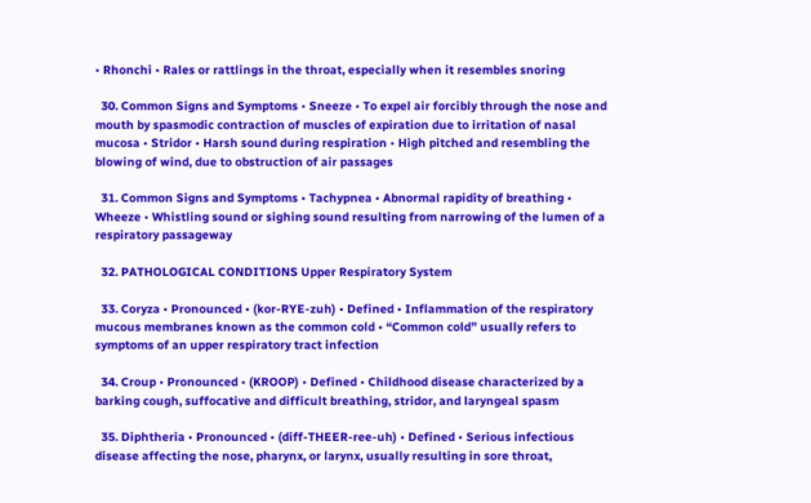• Rhonchi • Rales or rattlings in the throat, especially when it resembles snoring

  30. Common Signs and Symptoms • Sneeze • To expel air forcibly through the nose and mouth by spasmodic contraction of muscles of expiration due to irritation of nasal mucosa • Stridor • Harsh sound during respiration • High pitched and resembling the blowing of wind, due to obstruction of air passages

  31. Common Signs and Symptoms • Tachypnea • Abnormal rapidity of breathing • Wheeze • Whistling sound or sighing sound resulting from narrowing of the lumen of a respiratory passageway

  32. PATHOLOGICAL CONDITIONS Upper Respiratory System

  33. Coryza • Pronounced • (kor-RYE-zuh) • Defined • Inflammation of the respiratory mucous membranes known as the common cold • “Common cold” usually refers to symptoms of an upper respiratory tract infection

  34. Croup • Pronounced • (KROOP) • Defined • Childhood disease characterized by a barking cough, suffocative and difficult breathing, stridor, and laryngeal spasm

  35. Diphtheria • Pronounced • (diff-THEER-ree-uh) • Defined • Serious infectious disease affecting the nose, pharynx, or larynx, usually resulting in sore throat,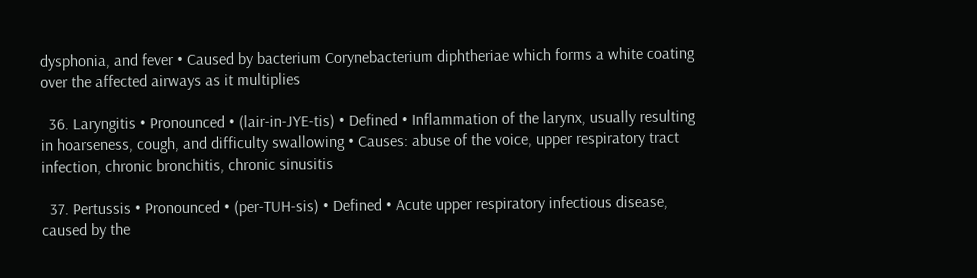dysphonia, and fever • Caused by bacterium Corynebacterium diphtheriae which forms a white coating over the affected airways as it multiplies

  36. Laryngitis • Pronounced • (lair-in-JYE-tis) • Defined • Inflammation of the larynx, usually resulting in hoarseness, cough, and difficulty swallowing • Causes: abuse of the voice, upper respiratory tract infection, chronic bronchitis, chronic sinusitis

  37. Pertussis • Pronounced • (per-TUH-sis) • Defined • Acute upper respiratory infectious disease, caused by the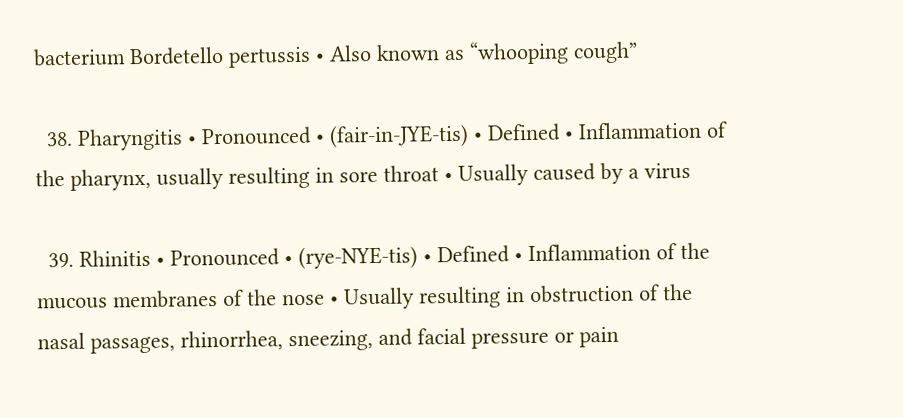bacterium Bordetello pertussis • Also known as “whooping cough”

  38. Pharyngitis • Pronounced • (fair-in-JYE-tis) • Defined • Inflammation of the pharynx, usually resulting in sore throat • Usually caused by a virus

  39. Rhinitis • Pronounced • (rye-NYE-tis) • Defined • Inflammation of the mucous membranes of the nose • Usually resulting in obstruction of the nasal passages, rhinorrhea, sneezing, and facial pressure or pain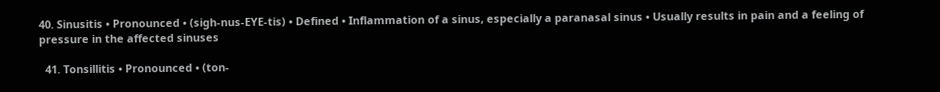40. Sinusitis • Pronounced • (sigh-nus-EYE-tis) • Defined • Inflammation of a sinus, especially a paranasal sinus • Usually results in pain and a feeling of pressure in the affected sinuses

  41. Tonsillitis • Pronounced • (ton-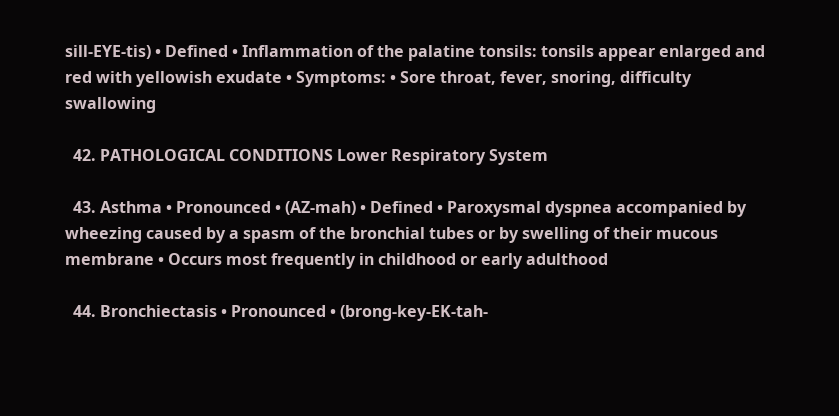sill-EYE-tis) • Defined • Inflammation of the palatine tonsils: tonsils appear enlarged and red with yellowish exudate • Symptoms: • Sore throat, fever, snoring, difficulty swallowing

  42. PATHOLOGICAL CONDITIONS Lower Respiratory System

  43. Asthma • Pronounced • (AZ-mah) • Defined • Paroxysmal dyspnea accompanied by wheezing caused by a spasm of the bronchial tubes or by swelling of their mucous membrane • Occurs most frequently in childhood or early adulthood

  44. Bronchiectasis • Pronounced • (brong-key-EK-tah-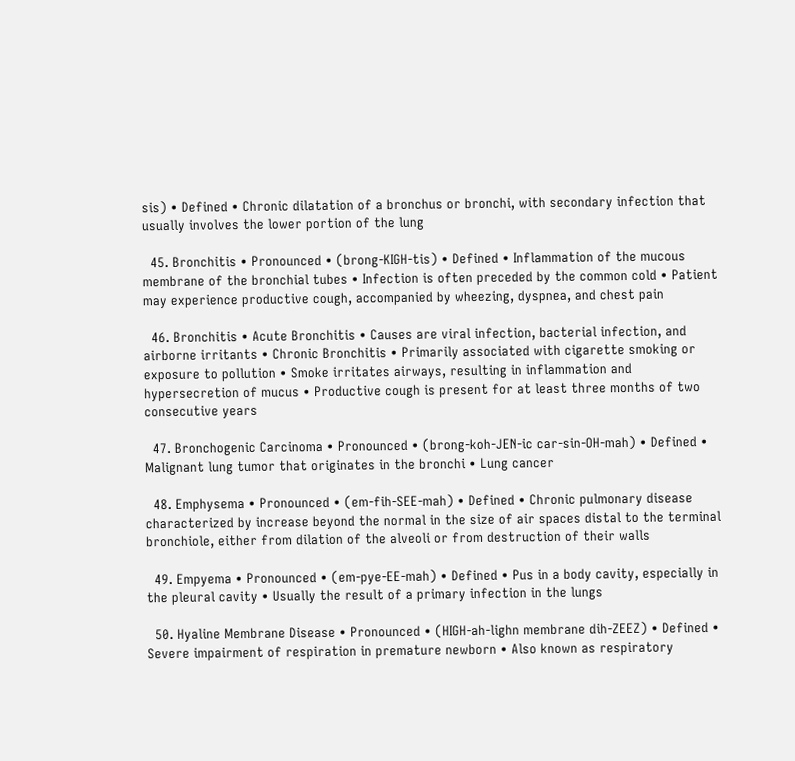sis) • Defined • Chronic dilatation of a bronchus or bronchi, with secondary infection that usually involves the lower portion of the lung

  45. Bronchitis • Pronounced • (brong-KIGH-tis) • Defined • Inflammation of the mucous membrane of the bronchial tubes • Infection is often preceded by the common cold • Patient may experience productive cough, accompanied by wheezing, dyspnea, and chest pain

  46. Bronchitis • Acute Bronchitis • Causes are viral infection, bacterial infection, and airborne irritants • Chronic Bronchitis • Primarily associated with cigarette smoking or exposure to pollution • Smoke irritates airways, resulting in inflammation and hypersecretion of mucus • Productive cough is present for at least three months of two consecutive years

  47. Bronchogenic Carcinoma • Pronounced • (brong-koh-JEN-ic car-sin-OH-mah) • Defined • Malignant lung tumor that originates in the bronchi • Lung cancer

  48. Emphysema • Pronounced • (em-fih-SEE-mah) • Defined • Chronic pulmonary disease characterized by increase beyond the normal in the size of air spaces distal to the terminal bronchiole, either from dilation of the alveoli or from destruction of their walls

  49. Empyema • Pronounced • (em-pye-EE-mah) • Defined • Pus in a body cavity, especially in the pleural cavity • Usually the result of a primary infection in the lungs

  50. Hyaline Membrane Disease • Pronounced • (HIGH-ah-lighn membrane dih-ZEEZ) • Defined • Severe impairment of respiration in premature newborn • Also known as respiratory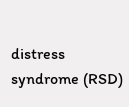distress syndrome (RSD)